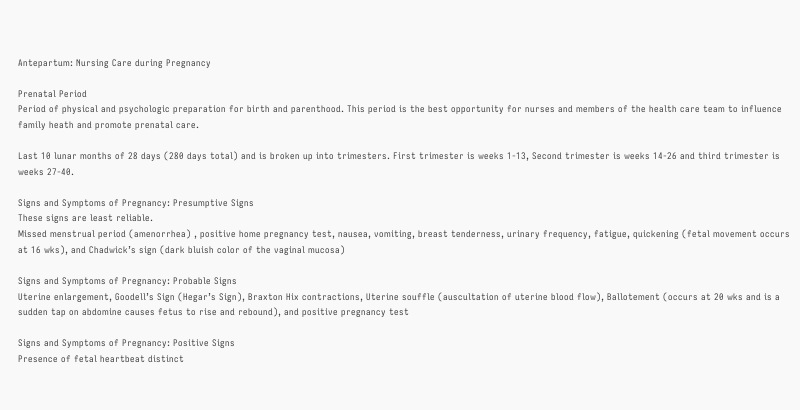Antepartum: Nursing Care during Pregnancy

Prenatal Period
Period of physical and psychologic preparation for birth and parenthood. This period is the best opportunity for nurses and members of the health care team to influence family heath and promote prenatal care.

Last 10 lunar months of 28 days (280 days total) and is broken up into trimesters. First trimester is weeks 1-13, Second trimester is weeks 14-26 and third trimester is weeks 27-40.

Signs and Symptoms of Pregnancy: Presumptive Signs
These signs are least reliable.
Missed menstrual period (amenorrhea) , positive home pregnancy test, nausea, vomiting, breast tenderness, urinary frequency, fatigue, quickening (fetal movement occurs at 16 wks), and Chadwick’s sign (dark bluish color of the vaginal mucosa)

Signs and Symptoms of Pregnancy: Probable Signs
Uterine enlargement, Goodell’s Sign (Hegar’s Sign), Braxton Hix contractions, Uterine souffle (auscultation of uterine blood flow), Ballotement (occurs at 20 wks and is a sudden tap on abdomine causes fetus to rise and rebound), and positive pregnancy test

Signs and Symptoms of Pregnancy: Positive Signs
Presence of fetal heartbeat distinct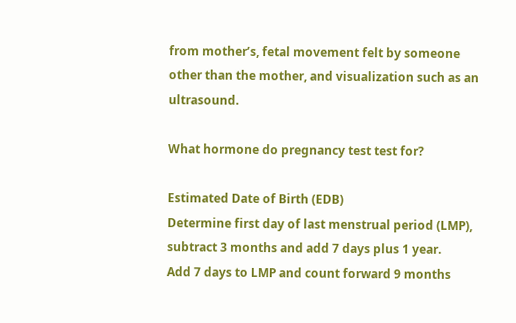from mother’s, fetal movement felt by someone other than the mother, and visualization such as an ultrasound.

What hormone do pregnancy test test for?

Estimated Date of Birth (EDB)
Determine first day of last menstrual period (LMP), subtract 3 months and add 7 days plus 1 year.
Add 7 days to LMP and count forward 9 months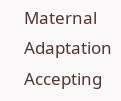Maternal Adaptation
Accepting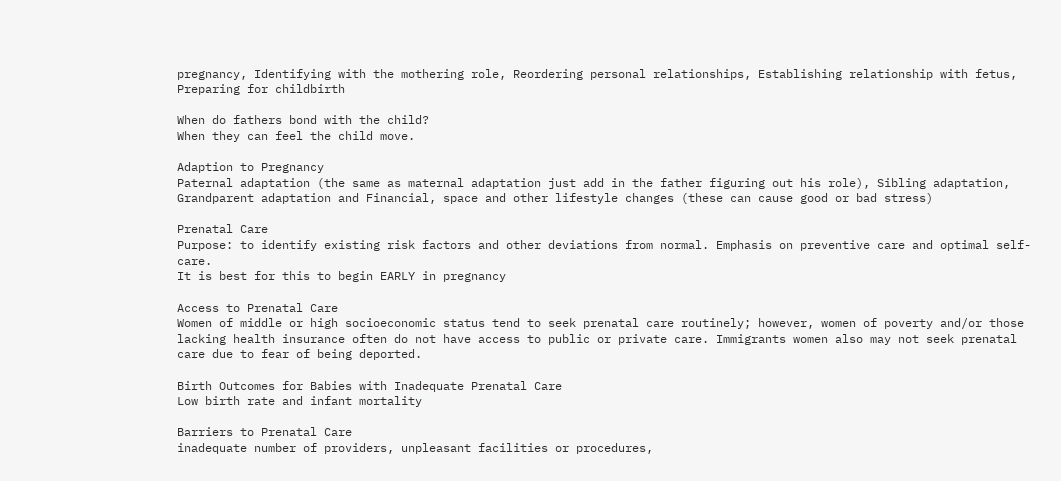pregnancy, Identifying with the mothering role, Reordering personal relationships, Establishing relationship with fetus, Preparing for childbirth

When do fathers bond with the child?
When they can feel the child move.

Adaption to Pregnancy
Paternal adaptation (the same as maternal adaptation just add in the father figuring out his role), Sibling adaptation, Grandparent adaptation and Financial, space and other lifestyle changes (these can cause good or bad stress)

Prenatal Care
Purpose: to identify existing risk factors and other deviations from normal. Emphasis on preventive care and optimal self-care.
It is best for this to begin EARLY in pregnancy

Access to Prenatal Care
Women of middle or high socioeconomic status tend to seek prenatal care routinely; however, women of poverty and/or those lacking health insurance often do not have access to public or private care. Immigrants women also may not seek prenatal care due to fear of being deported.

Birth Outcomes for Babies with Inadequate Prenatal Care
Low birth rate and infant mortality

Barriers to Prenatal Care
inadequate number of providers, unpleasant facilities or procedures,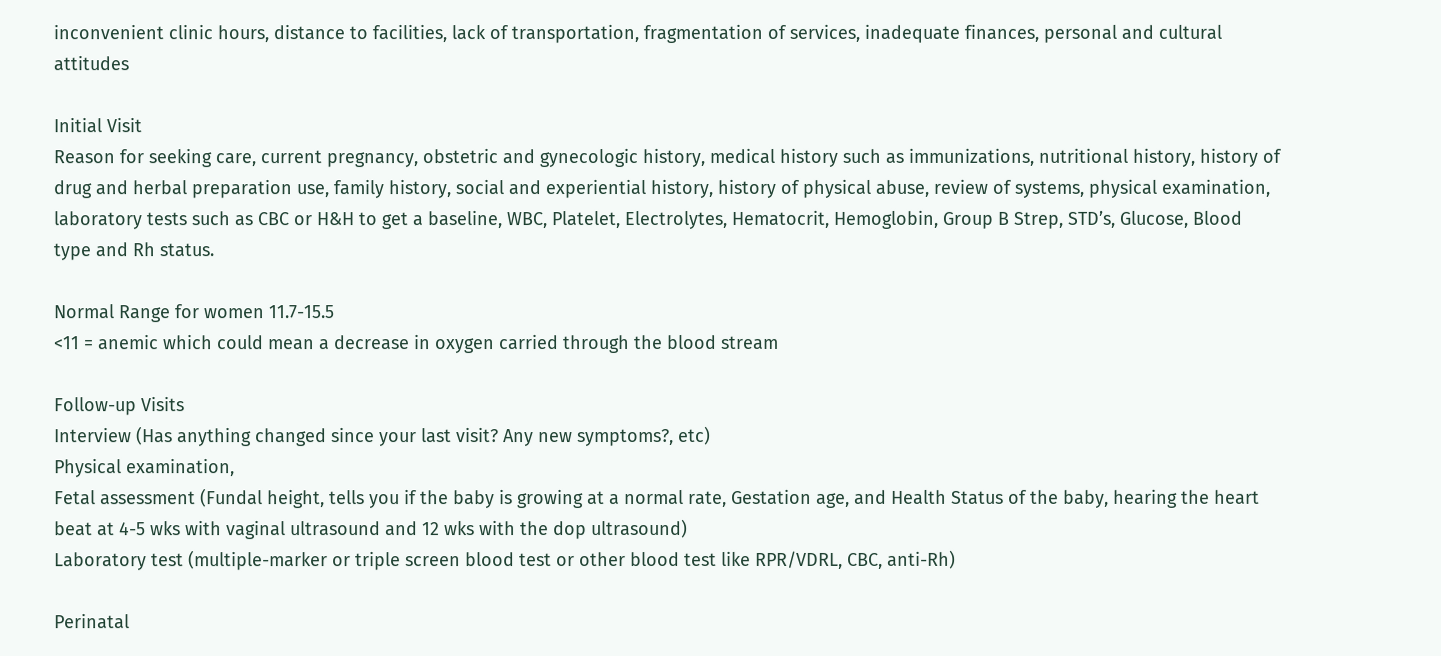inconvenient clinic hours, distance to facilities, lack of transportation, fragmentation of services, inadequate finances, personal and cultural attitudes

Initial Visit
Reason for seeking care, current pregnancy, obstetric and gynecologic history, medical history such as immunizations, nutritional history, history of drug and herbal preparation use, family history, social and experiential history, history of physical abuse, review of systems, physical examination, laboratory tests such as CBC or H&H to get a baseline, WBC, Platelet, Electrolytes, Hematocrit, Hemoglobin, Group B Strep, STD’s, Glucose, Blood type and Rh status.

Normal Range for women 11.7-15.5
<11 = anemic which could mean a decrease in oxygen carried through the blood stream

Follow-up Visits
Interview (Has anything changed since your last visit? Any new symptoms?, etc)
Physical examination,
Fetal assessment (Fundal height, tells you if the baby is growing at a normal rate, Gestation age, and Health Status of the baby, hearing the heart beat at 4-5 wks with vaginal ultrasound and 12 wks with the dop ultrasound)
Laboratory test (multiple-marker or triple screen blood test or other blood test like RPR/VDRL, CBC, anti-Rh)

Perinatal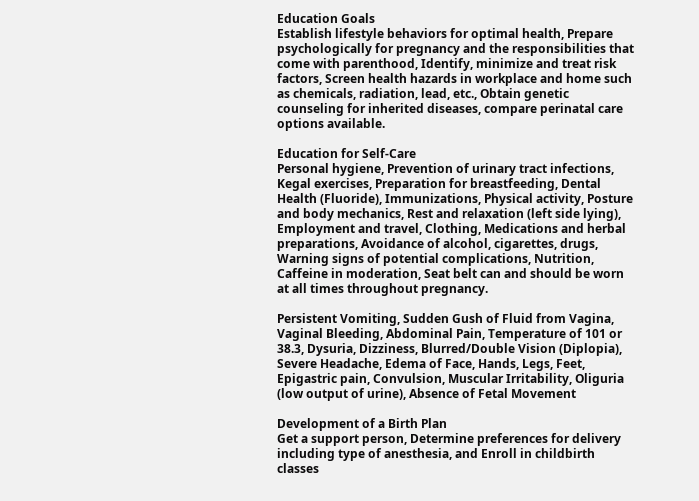Education Goals
Establish lifestyle behaviors for optimal health, Prepare psychologically for pregnancy and the responsibilities that come with parenthood, Identify, minimize and treat risk factors, Screen health hazards in workplace and home such as chemicals, radiation, lead, etc., Obtain genetic counseling for inherited diseases, compare perinatal care options available.

Education for Self-Care
Personal hygiene, Prevention of urinary tract infections, Kegal exercises, Preparation for breastfeeding, Dental Health (Fluoride), Immunizations, Physical activity, Posture and body mechanics, Rest and relaxation (left side lying), Employment and travel, Clothing, Medications and herbal preparations, Avoidance of alcohol, cigarettes, drugs, Warning signs of potential complications, Nutrition, Caffeine in moderation, Seat belt can and should be worn at all times throughout pregnancy.

Persistent Vomiting, Sudden Gush of Fluid from Vagina, Vaginal Bleeding, Abdominal Pain, Temperature of 101 or 38.3, Dysuria, Dizziness, Blurred/Double Vision (Diplopia), Severe Headache, Edema of Face, Hands, Legs, Feet, Epigastric pain, Convulsion, Muscular Irritability, Oliguria (low output of urine), Absence of Fetal Movement

Development of a Birth Plan
Get a support person, Determine preferences for delivery including type of anesthesia, and Enroll in childbirth classes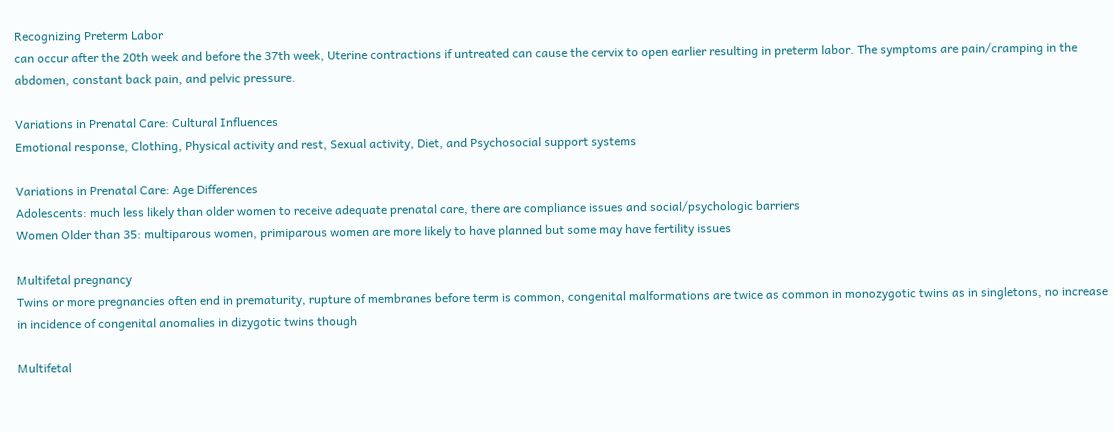Recognizing Preterm Labor
can occur after the 20th week and before the 37th week, Uterine contractions if untreated can cause the cervix to open earlier resulting in preterm labor. The symptoms are pain/cramping in the abdomen, constant back pain, and pelvic pressure.

Variations in Prenatal Care: Cultural Influences
Emotional response, Clothing, Physical activity and rest, Sexual activity, Diet, and Psychosocial support systems

Variations in Prenatal Care: Age Differences
Adolescents: much less likely than older women to receive adequate prenatal care, there are compliance issues and social/psychologic barriers
Women Older than 35: multiparous women, primiparous women are more likely to have planned but some may have fertility issues

Multifetal pregnancy
Twins or more pregnancies often end in prematurity, rupture of membranes before term is common, congenital malformations are twice as common in monozygotic twins as in singletons, no increase in incidence of congenital anomalies in dizygotic twins though

Multifetal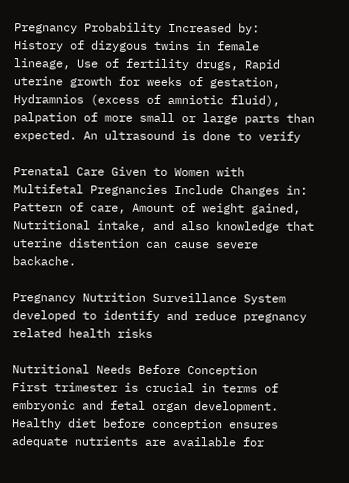Pregnancy Probability Increased by:
History of dizygous twins in female lineage, Use of fertility drugs, Rapid uterine growth for weeks of gestation, Hydramnios (excess of amniotic fluid), palpation of more small or large parts than expected. An ultrasound is done to verify

Prenatal Care Given to Women with Multifetal Pregnancies Include Changes in:
Pattern of care, Amount of weight gained, Nutritional intake, and also knowledge that uterine distention can cause severe backache.

Pregnancy Nutrition Surveillance System
developed to identify and reduce pregnancy related health risks

Nutritional Needs Before Conception
First trimester is crucial in terms of embryonic and fetal organ development. Healthy diet before conception ensures adequate nutrients are available for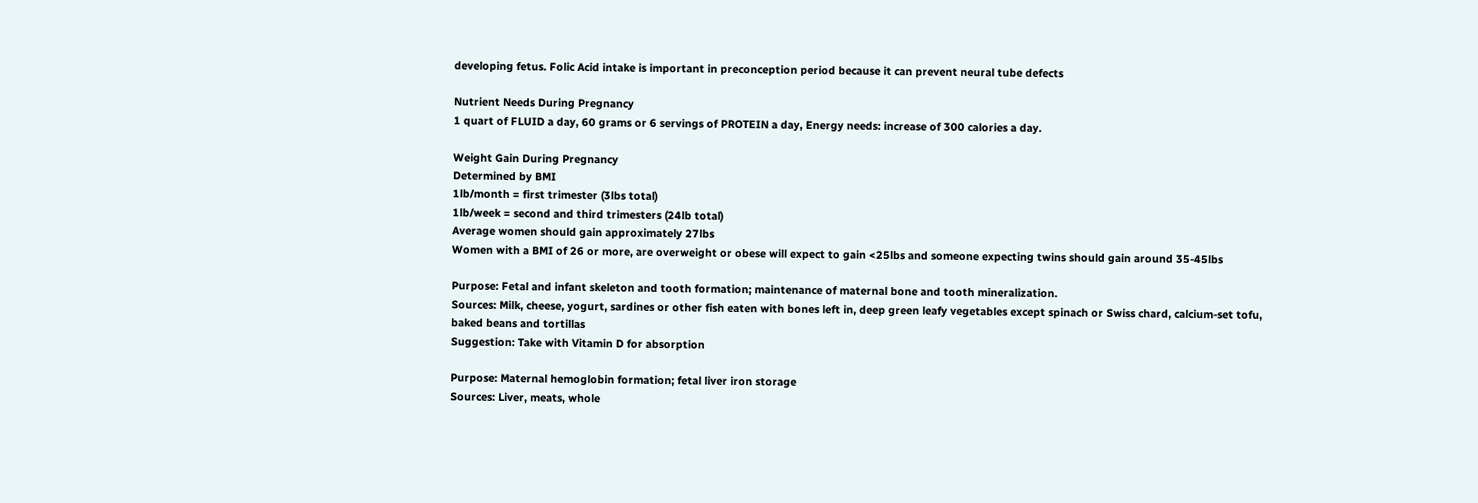developing fetus. Folic Acid intake is important in preconception period because it can prevent neural tube defects

Nutrient Needs During Pregnancy
1 quart of FLUID a day, 60 grams or 6 servings of PROTEIN a day, Energy needs: increase of 300 calories a day.

Weight Gain During Pregnancy
Determined by BMI
1lb/month = first trimester (3lbs total)
1lb/week = second and third trimesters (24lb total)
Average women should gain approximately 27lbs
Women with a BMI of 26 or more, are overweight or obese will expect to gain <25lbs and someone expecting twins should gain around 35-45lbs

Purpose: Fetal and infant skeleton and tooth formation; maintenance of maternal bone and tooth mineralization.
Sources: Milk, cheese, yogurt, sardines or other fish eaten with bones left in, deep green leafy vegetables except spinach or Swiss chard, calcium-set tofu, baked beans and tortillas
Suggestion: Take with Vitamin D for absorption

Purpose: Maternal hemoglobin formation; fetal liver iron storage
Sources: Liver, meats, whole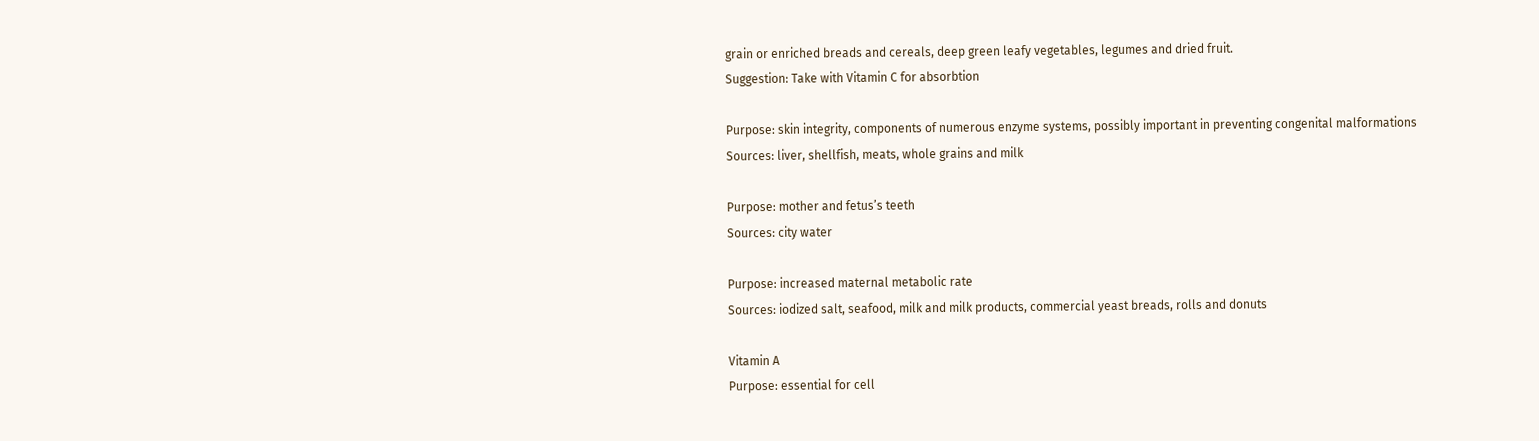grain or enriched breads and cereals, deep green leafy vegetables, legumes and dried fruit.
Suggestion: Take with Vitamin C for absorbtion

Purpose: skin integrity, components of numerous enzyme systems, possibly important in preventing congenital malformations
Sources: liver, shellfish, meats, whole grains and milk

Purpose: mother and fetus’s teeth
Sources: city water

Purpose: increased maternal metabolic rate
Sources: iodized salt, seafood, milk and milk products, commercial yeast breads, rolls and donuts

Vitamin A
Purpose: essential for cell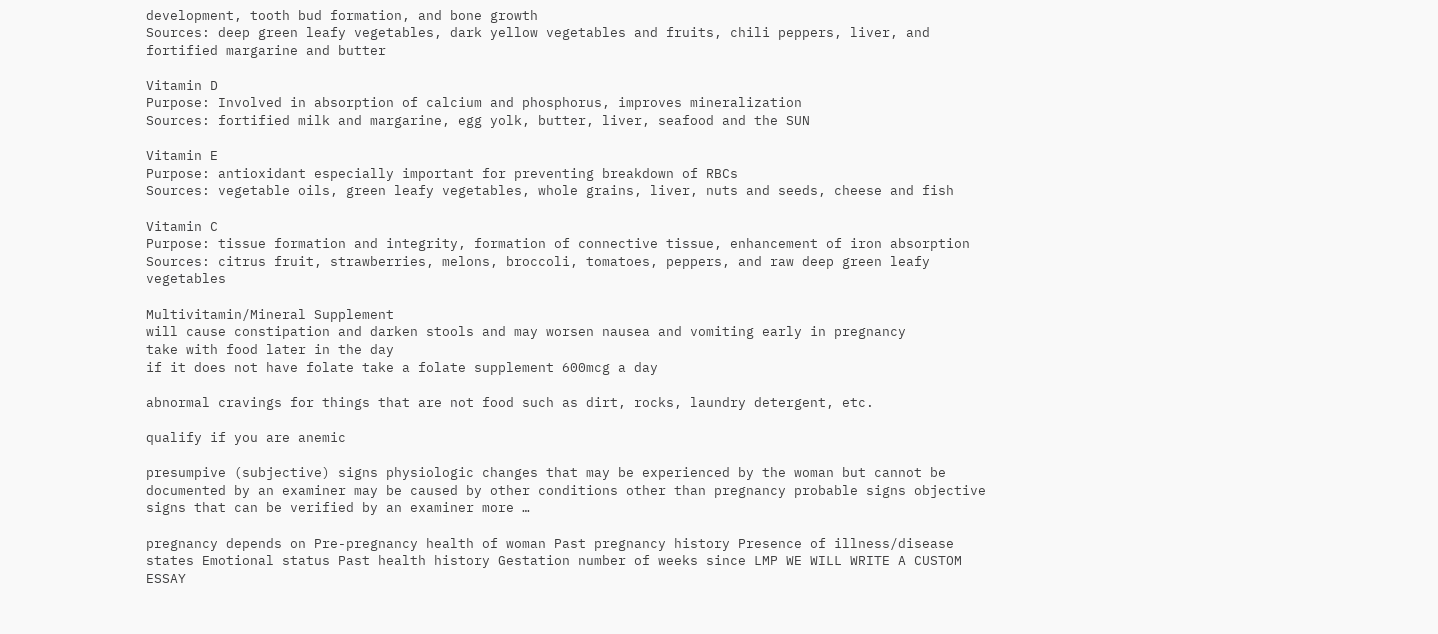development, tooth bud formation, and bone growth
Sources: deep green leafy vegetables, dark yellow vegetables and fruits, chili peppers, liver, and fortified margarine and butter

Vitamin D
Purpose: Involved in absorption of calcium and phosphorus, improves mineralization
Sources: fortified milk and margarine, egg yolk, butter, liver, seafood and the SUN

Vitamin E
Purpose: antioxidant especially important for preventing breakdown of RBCs
Sources: vegetable oils, green leafy vegetables, whole grains, liver, nuts and seeds, cheese and fish

Vitamin C
Purpose: tissue formation and integrity, formation of connective tissue, enhancement of iron absorption
Sources: citrus fruit, strawberries, melons, broccoli, tomatoes, peppers, and raw deep green leafy vegetables

Multivitamin/Mineral Supplement
will cause constipation and darken stools and may worsen nausea and vomiting early in pregnancy
take with food later in the day
if it does not have folate take a folate supplement 600mcg a day

abnormal cravings for things that are not food such as dirt, rocks, laundry detergent, etc.

qualify if you are anemic

presumpive (subjective) signs physiologic changes that may be experienced by the woman but cannot be documented by an examiner may be caused by other conditions other than pregnancy probable signs objective signs that can be verified by an examiner more …

pregnancy depends on Pre-pregnancy health of woman Past pregnancy history Presence of illness/disease states Emotional status Past health history Gestation number of weeks since LMP WE WILL WRITE A CUSTOM ESSAY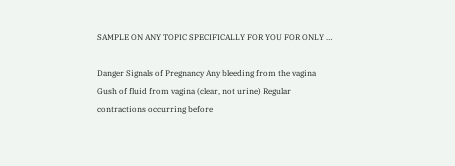SAMPLE ON ANY TOPIC SPECIFICALLY FOR YOU FOR ONLY …

Danger Signals of Pregnancy Any bleeding from the vagina Gush of fluid from vagina (clear, not urine) Regular contractions occurring before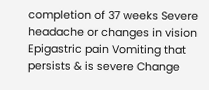completion of 37 weeks Severe headache or changes in vision Epigastric pain Vomiting that persists & is severe Change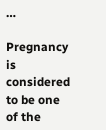…

Pregnancy is considered to be one of the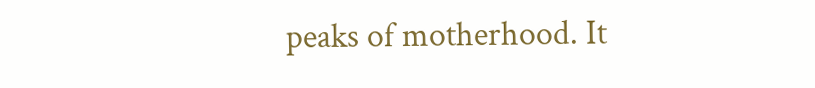peaks of motherhood. It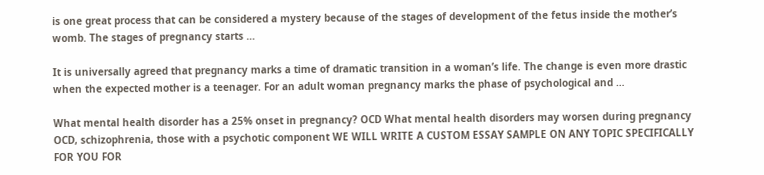is one great process that can be considered a mystery because of the stages of development of the fetus inside the mother’s womb. The stages of pregnancy starts …

It is universally agreed that pregnancy marks a time of dramatic transition in a woman’s life. The change is even more drastic when the expected mother is a teenager. For an adult woman pregnancy marks the phase of psychological and …

What mental health disorder has a 25% onset in pregnancy? OCD What mental health disorders may worsen during pregnancy OCD, schizophrenia, those with a psychotic component WE WILL WRITE A CUSTOM ESSAY SAMPLE ON ANY TOPIC SPECIFICALLY FOR YOU FOR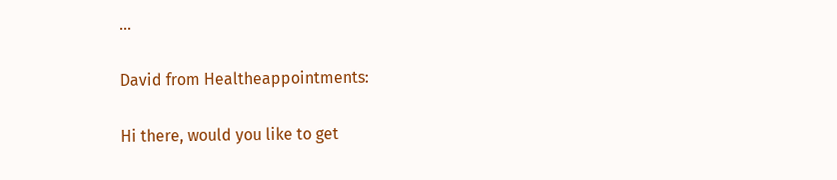…

David from Healtheappointments:

Hi there, would you like to get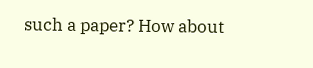such a paper? How about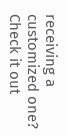receiving a customized one? Check it out